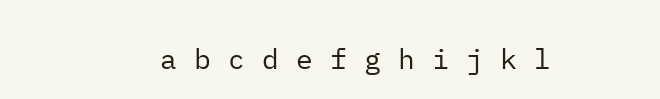a b c d e f g h i j k l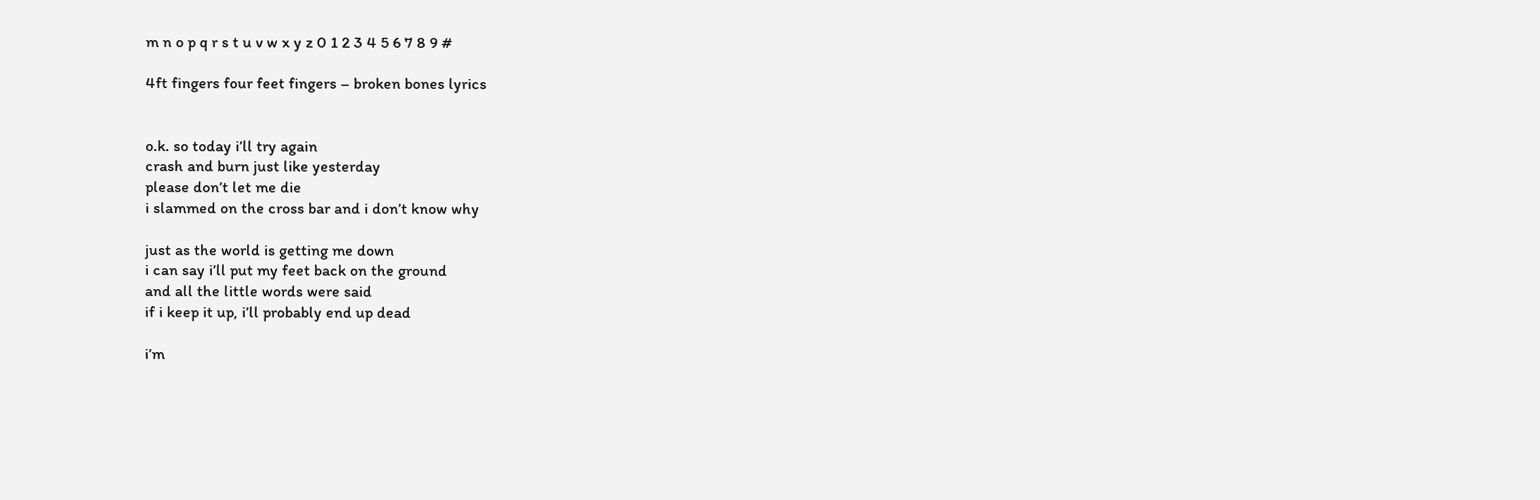m n o p q r s t u v w x y z 0 1 2 3 4 5 6 7 8 9 #

4ft fingers four feet fingers – broken bones lyrics


o.k. so today i’ll try again
crash and burn just like yesterday
please don’t let me die
i slammed on the cross bar and i don’t know why

just as the world is getting me down
i can say i’ll put my feet back on the ground
and all the little words were said
if i keep it up, i’ll probably end up dead

i’m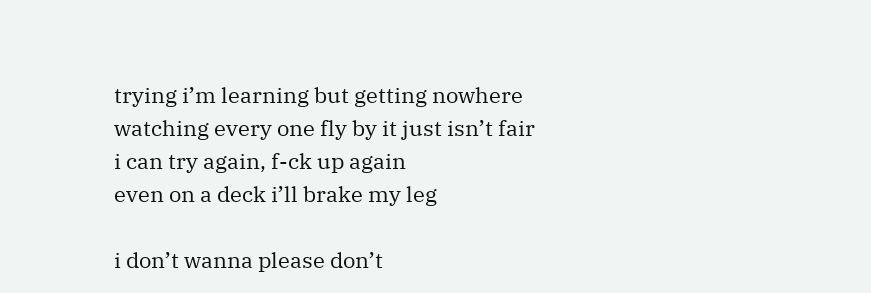trying i’m learning but getting nowhere
watching every one fly by it just isn’t fair
i can try again, f-ck up again
even on a deck i’ll brake my leg

i don’t wanna please don’t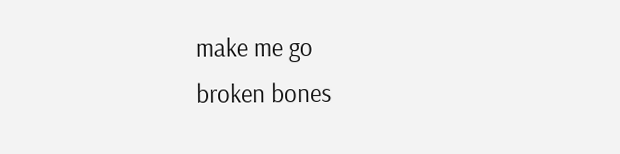make me go
broken bones